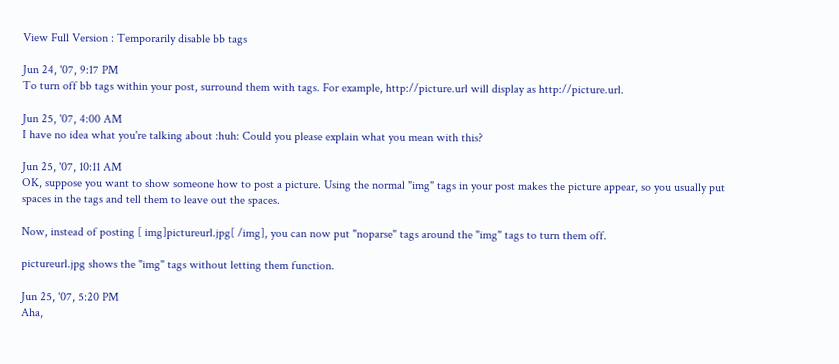View Full Version : Temporarily disable bb tags

Jun 24, '07, 9:17 PM
To turn off bb tags within your post, surround them with tags. For example, http://picture.url will display as http://picture.url.

Jun 25, '07, 4:00 AM
I have no idea what you're talking about :huh: Could you please explain what you mean with this?

Jun 25, '07, 10:11 AM
OK, suppose you want to show someone how to post a picture. Using the normal "img" tags in your post makes the picture appear, so you usually put spaces in the tags and tell them to leave out the spaces.

Now, instead of posting [ img]pictureurl.jpg[ /img], you can now put "noparse" tags around the "img" tags to turn them off.

pictureurl.jpg shows the "img" tags without letting them function.

Jun 25, '07, 5:20 PM
Aha,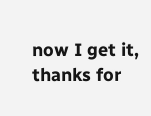now I get it, thanks for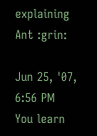explaining Ant :grin:

Jun 25, '07, 6:56 PM
You learn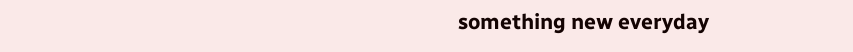something new everyday